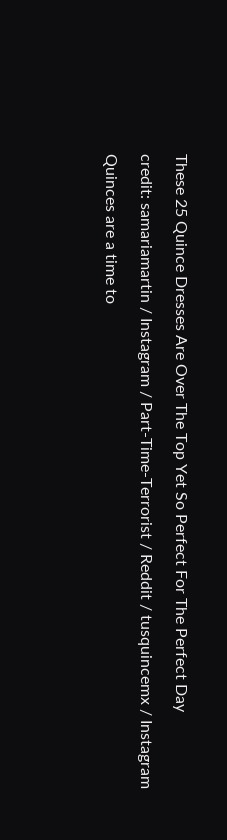These 25 Quince Dresses Are Over The Top Yet So Perfect For The Perfect Day

credit: samariamartin / Instagram / Part-Time-Terrorist / Reddit / tusquincemx / Instagram

Quinces are a time to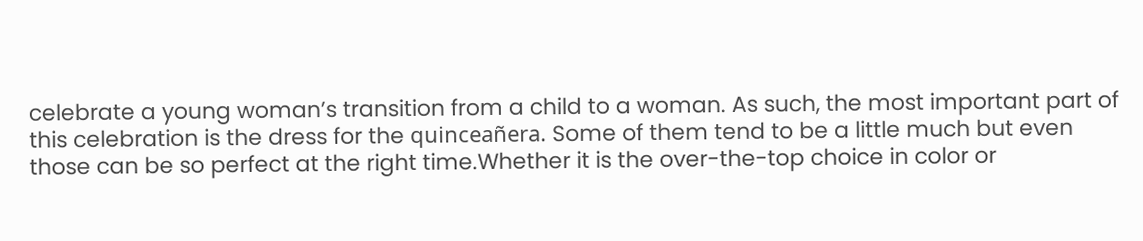celebrate a young woman’s transition from a child to a woman. As such, the most important part of this celebration is the dress for the quinceañera. Some of them tend to be a little much but even those can be so perfect at the right time.Whether it is the over-the-top choice in color or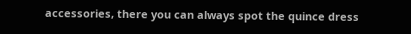accessories, there you can always spot the quince dress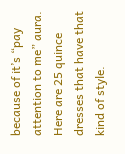because of it’s “pay attention to me” aura. Here are 25 quince dresses that have that kind of style.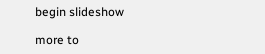begin slideshow

more to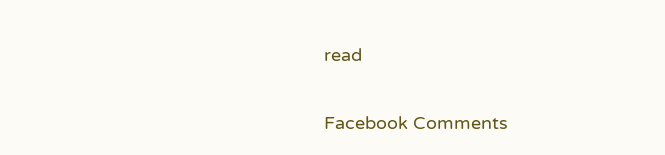read

Facebook Comments